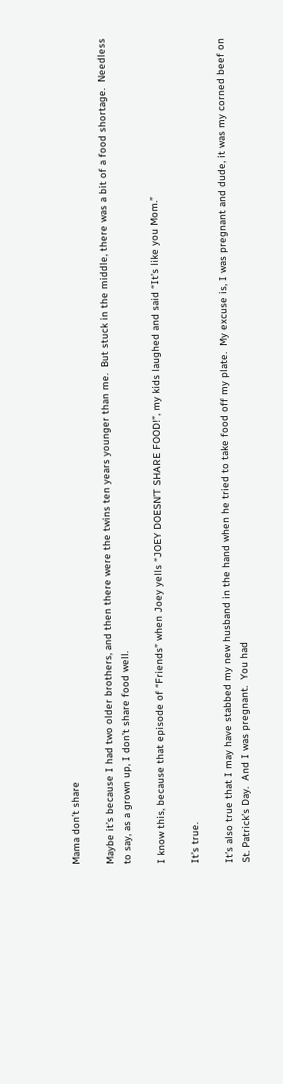Mama don’t share

Maybe it’s because I had two older brothers, and then there were the twins ten years younger than me.  But stuck in the middle, there was a bit of a food shortage.  Needless to say, as a grown up, I don’t share food well.

I know this, because that episode of “Friends” when Joey yells “JOEY DOESN’T SHARE FOOD!”, my kids laughed and said “It’s like you Mom.”

It’s true.

It’s also true that I may have stabbed my new husband in the hand when he tried to take food off my plate.  My excuse is, I was pregnant and dude, it was my corned beef on St. Patrick’s Day.  And I was pregnant.  You had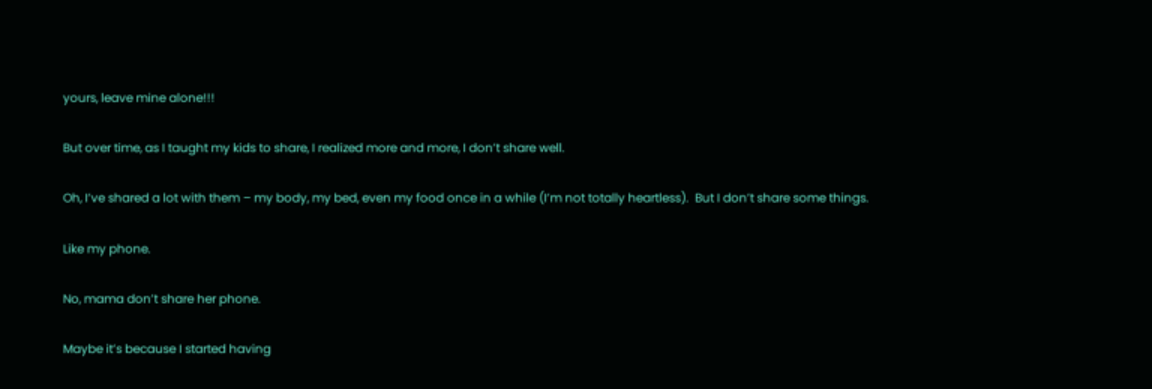yours, leave mine alone!!!

But over time, as I taught my kids to share, I realized more and more, I don’t share well.

Oh, I’ve shared a lot with them – my body, my bed, even my food once in a while (I’m not totally heartless).  But I don’t share some things.

Like my phone.

No, mama don’t share her phone.

Maybe it’s because I started having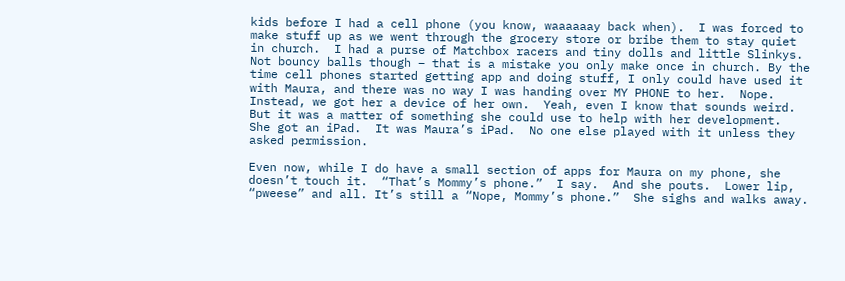kids before I had a cell phone (you know, waaaaaay back when).  I was forced to make stuff up as we went through the grocery store or bribe them to stay quiet in church.  I had a purse of Matchbox racers and tiny dolls and little Slinkys.  Not bouncy balls though – that is a mistake you only make once in church. By the time cell phones started getting app and doing stuff, I only could have used it with Maura, and there was no way I was handing over MY PHONE to her.  Nope.  Instead, we got her a device of her own.  Yeah, even I know that sounds weird.  But it was a matter of something she could use to help with her development.  She got an iPad.  It was Maura’s iPad.  No one else played with it unless they asked permission.

Even now, while I do have a small section of apps for Maura on my phone, she doesn’t touch it.  “That’s Mommy’s phone.”  I say.  And she pouts.  Lower lip, “pweese” and all. It’s still a “Nope, Mommy’s phone.”  She sighs and walks away.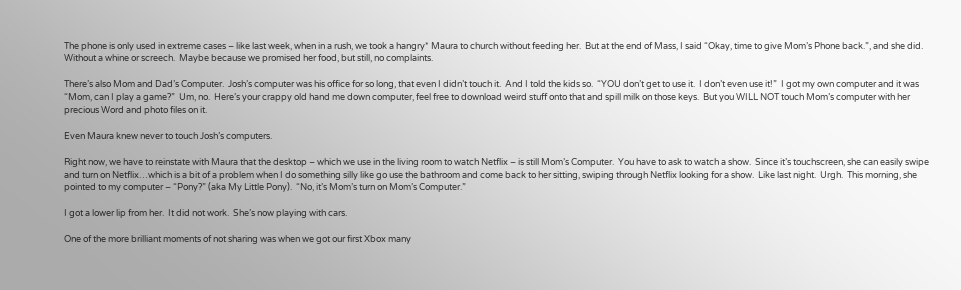The phone is only used in extreme cases – like last week, when in a rush, we took a hangry* Maura to church without feeding her.  But at the end of Mass, I said “Okay, time to give Mom’s Phone back.”, and she did.  Without a whine or screech.  Maybe because we promised her food, but still, no complaints.

There’s also Mom and Dad’s Computer.  Josh’s computer was his office for so long, that even I didn’t touch it.  And I told the kids so.  “YOU don’t get to use it.  I don’t even use it!”  I got my own computer and it was “Mom, can I play a game?”  Um, no.  Here’s your crappy old hand me down computer, feel free to download weird stuff onto that and spill milk on those keys.  But you WILL NOT touch Mom’s computer with her precious Word and photo files on it.

Even Maura knew never to touch Josh’s computers.

Right now, we have to reinstate with Maura that the desktop – which we use in the living room to watch Netflix – is still Mom’s Computer.  You have to ask to watch a show.  Since it’s touchscreen, she can easily swipe and turn on Netflix…which is a bit of a problem when I do something silly like go use the bathroom and come back to her sitting, swiping through Netflix looking for a show.  Like last night.  Urgh.  This morning, she pointed to my computer – “Pony?” (aka My Little Pony).  “No, it’s Mom’s turn on Mom’s Computer.”

I got a lower lip from her.  It did not work.  She’s now playing with cars.

One of the more brilliant moments of not sharing was when we got our first Xbox many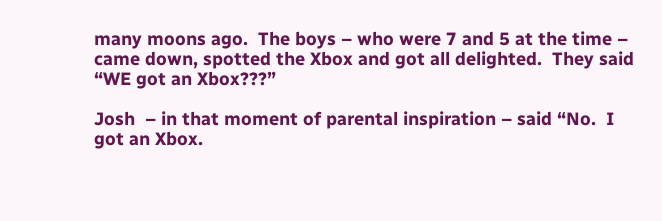many moons ago.  The boys – who were 7 and 5 at the time – came down, spotted the Xbox and got all delighted.  They said “WE got an Xbox???”

Josh  – in that moment of parental inspiration – said “No.  I got an Xbox.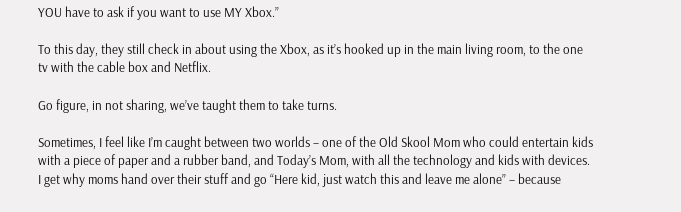YOU have to ask if you want to use MY Xbox.”

To this day, they still check in about using the Xbox, as it’s hooked up in the main living room, to the one tv with the cable box and Netflix.

Go figure, in not sharing, we’ve taught them to take turns.

Sometimes, I feel like I’m caught between two worlds – one of the Old Skool Mom who could entertain kids with a piece of paper and a rubber band, and Today’s Mom, with all the technology and kids with devices.  I get why moms hand over their stuff and go “Here kid, just watch this and leave me alone” – because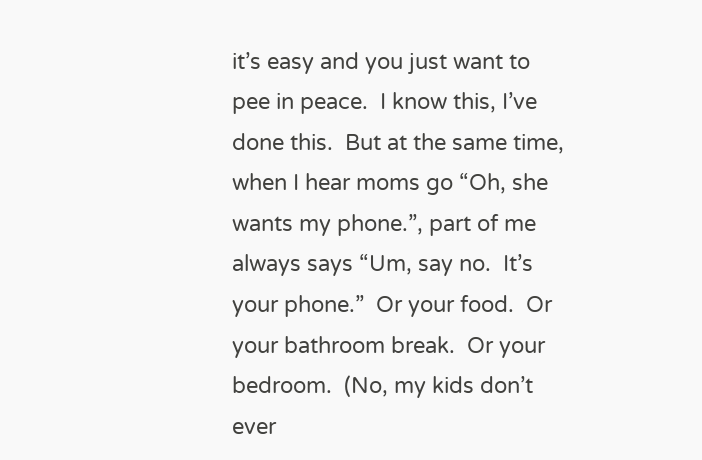it’s easy and you just want to pee in peace.  I know this, I’ve done this.  But at the same time, when I hear moms go “Oh, she wants my phone.”, part of me always says “Um, say no.  It’s your phone.”  Or your food.  Or your bathroom break.  Or your bedroom.  (No, my kids don’t ever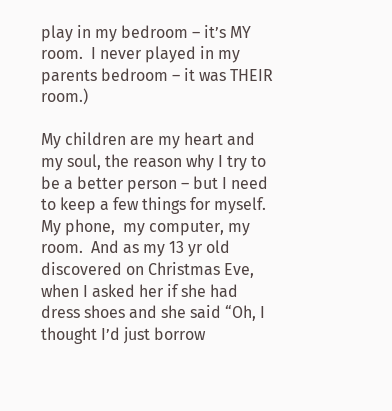play in my bedroom – it’s MY room.  I never played in my parents bedroom – it was THEIR room.)

My children are my heart and my soul, the reason why I try to be a better person – but I need to keep a few things for myself.  My phone,  my computer, my room.  And as my 13 yr old discovered on Christmas Eve, when I asked her if she had dress shoes and she said “Oh, I thought I’d just borrow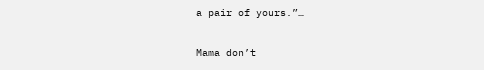a pair of yours.”…

Mama don’t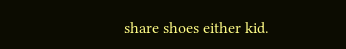share shoes either kid.